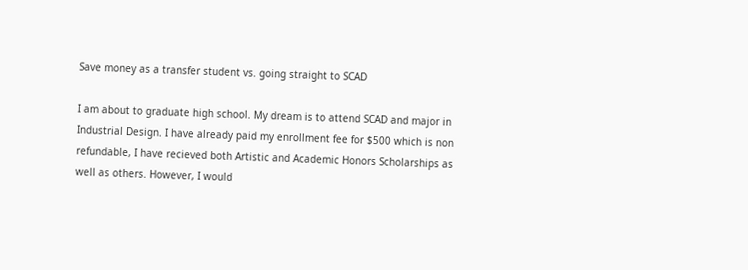Save money as a transfer student vs. going straight to SCAD

I am about to graduate high school. My dream is to attend SCAD and major in Industrial Design. I have already paid my enrollment fee for $500 which is non refundable, I have recieved both Artistic and Academic Honors Scholarships as well as others. However, I would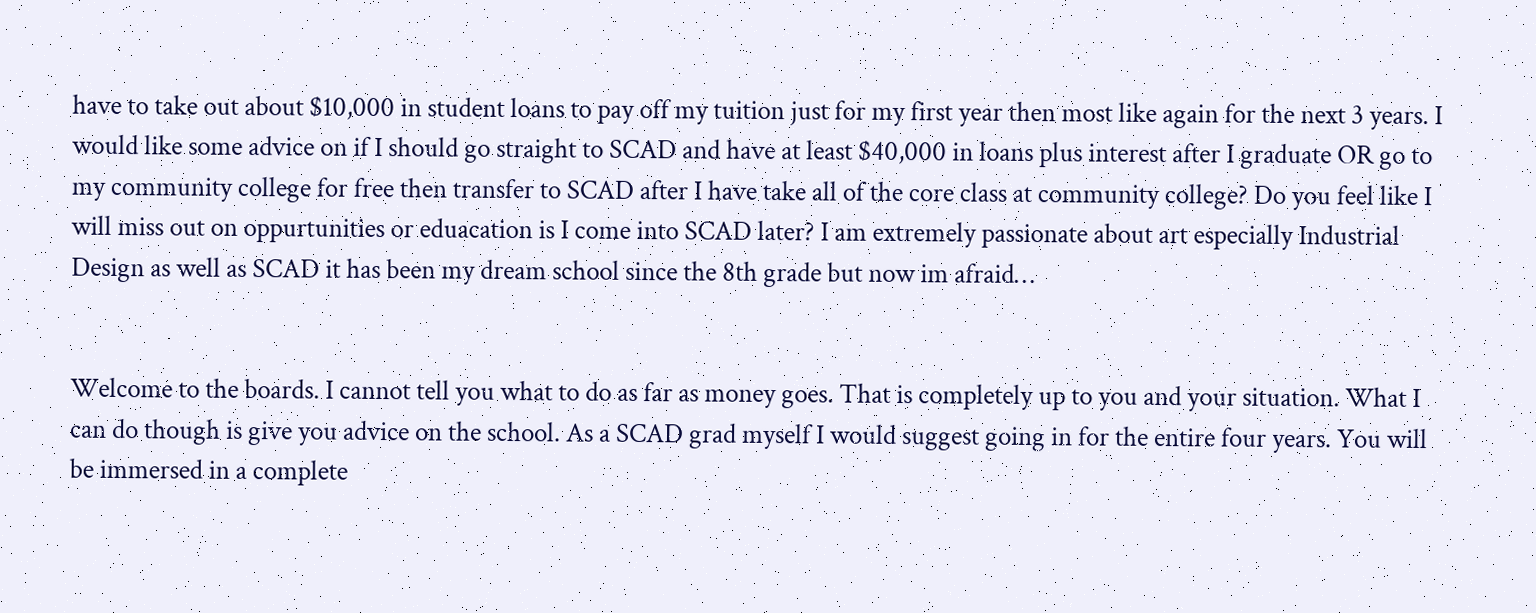have to take out about $10,000 in student loans to pay off my tuition just for my first year then most like again for the next 3 years. I would like some advice on if I should go straight to SCAD and have at least $40,000 in loans plus interest after I graduate OR go to my community college for free then transfer to SCAD after I have take all of the core class at community college? Do you feel like I will miss out on oppurtunities or eduacation is I come into SCAD later? I am extremely passionate about art especially Industrial Design as well as SCAD it has been my dream school since the 8th grade but now im afraid…


Welcome to the boards. I cannot tell you what to do as far as money goes. That is completely up to you and your situation. What I can do though is give you advice on the school. As a SCAD grad myself I would suggest going in for the entire four years. You will be immersed in a complete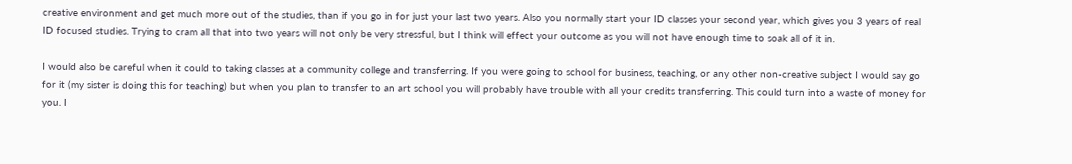creative environment and get much more out of the studies, than if you go in for just your last two years. Also you normally start your ID classes your second year, which gives you 3 years of real ID focused studies. Trying to cram all that into two years will not only be very stressful, but I think will effect your outcome as you will not have enough time to soak all of it in.

I would also be careful when it could to taking classes at a community college and transferring. If you were going to school for business, teaching, or any other non-creative subject I would say go for it (my sister is doing this for teaching) but when you plan to transfer to an art school you will probably have trouble with all your credits transferring. This could turn into a waste of money for you. I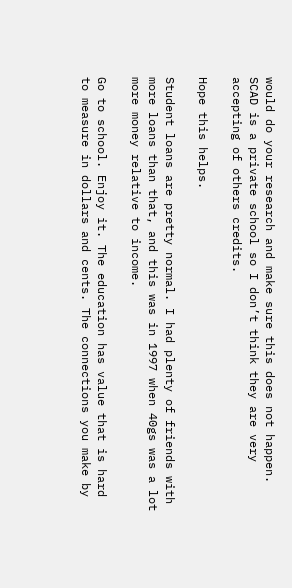would do your research and make sure this does not happen. SCAD is a private school so I don’t think they are very accepting of others credits.

Hope this helps.

Student loans are pretty normal. I had plenty of friends with more loans than that, and this was in 1997 when 40gs was a lot more money relative to income.

Go to school. Enjoy it. The education has value that is hard to measure in dollars and cents. The connections you make by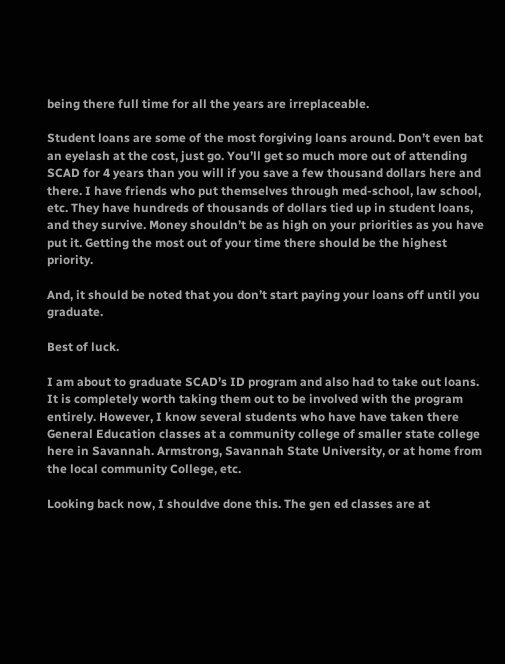being there full time for all the years are irreplaceable.

Student loans are some of the most forgiving loans around. Don’t even bat an eyelash at the cost, just go. You’ll get so much more out of attending SCAD for 4 years than you will if you save a few thousand dollars here and there. I have friends who put themselves through med-school, law school, etc. They have hundreds of thousands of dollars tied up in student loans, and they survive. Money shouldn’t be as high on your priorities as you have put it. Getting the most out of your time there should be the highest priority.

And, it should be noted that you don’t start paying your loans off until you graduate.

Best of luck.

I am about to graduate SCAD’s ID program and also had to take out loans. It is completely worth taking them out to be involved with the program entirely. However, I know several students who have have taken there General Education classes at a community college of smaller state college here in Savannah. Armstrong, Savannah State University, or at home from the local community College, etc.

Looking back now, I shouldve done this. The gen ed classes are at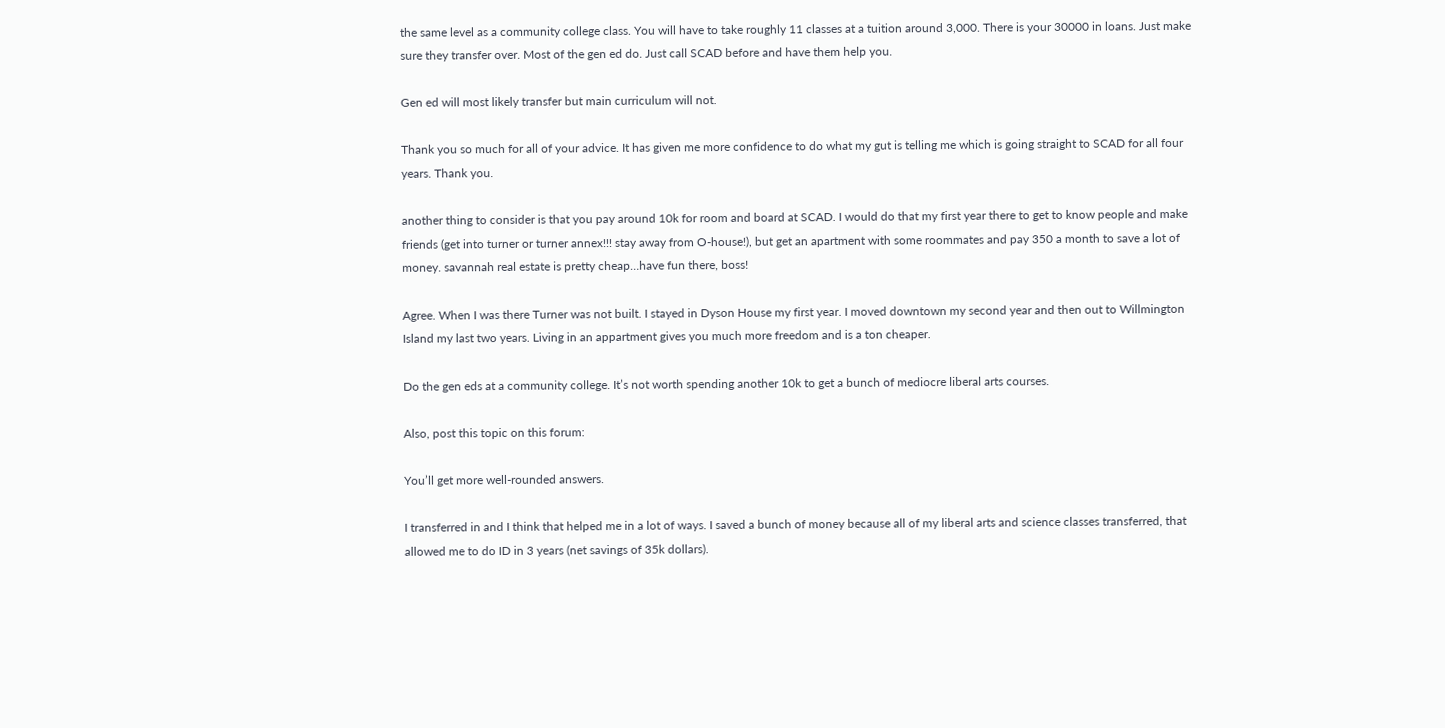the same level as a community college class. You will have to take roughly 11 classes at a tuition around 3,000. There is your 30000 in loans. Just make sure they transfer over. Most of the gen ed do. Just call SCAD before and have them help you.

Gen ed will most likely transfer but main curriculum will not.

Thank you so much for all of your advice. It has given me more confidence to do what my gut is telling me which is going straight to SCAD for all four years. Thank you.

another thing to consider is that you pay around 10k for room and board at SCAD. I would do that my first year there to get to know people and make friends (get into turner or turner annex!!! stay away from O-house!), but get an apartment with some roommates and pay 350 a month to save a lot of money. savannah real estate is pretty cheap…have fun there, boss!

Agree. When I was there Turner was not built. I stayed in Dyson House my first year. I moved downtown my second year and then out to Willmington Island my last two years. Living in an appartment gives you much more freedom and is a ton cheaper.

Do the gen eds at a community college. It’s not worth spending another 10k to get a bunch of mediocre liberal arts courses.

Also, post this topic on this forum:

You’ll get more well-rounded answers.

I transferred in and I think that helped me in a lot of ways. I saved a bunch of money because all of my liberal arts and science classes transferred, that allowed me to do ID in 3 years (net savings of 35k dollars).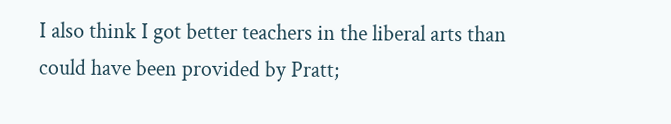I also think I got better teachers in the liberal arts than could have been provided by Pratt;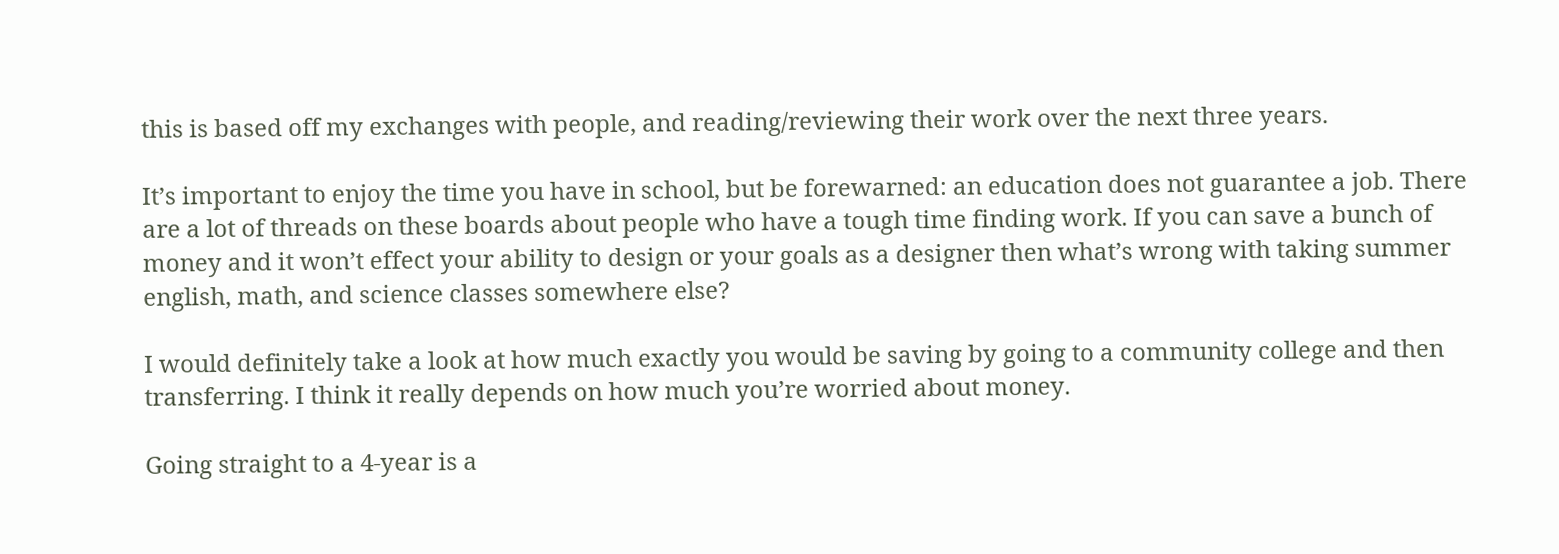this is based off my exchanges with people, and reading/reviewing their work over the next three years.

It’s important to enjoy the time you have in school, but be forewarned: an education does not guarantee a job. There are a lot of threads on these boards about people who have a tough time finding work. If you can save a bunch of money and it won’t effect your ability to design or your goals as a designer then what’s wrong with taking summer english, math, and science classes somewhere else?

I would definitely take a look at how much exactly you would be saving by going to a community college and then transferring. I think it really depends on how much you’re worried about money.

Going straight to a 4-year is a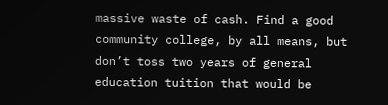massive waste of cash. Find a good community college, by all means, but don’t toss two years of general education tuition that would be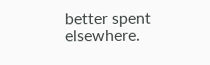better spent elsewhere.